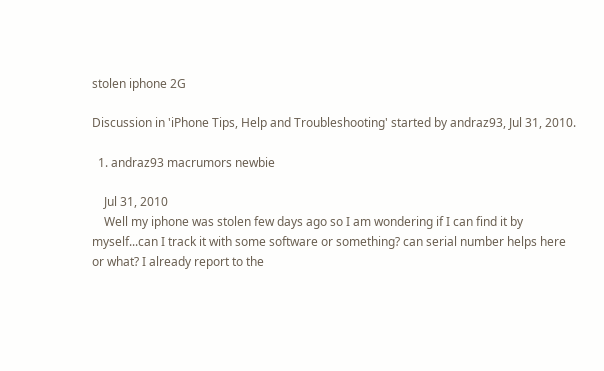stolen iphone 2G

Discussion in 'iPhone Tips, Help and Troubleshooting' started by andraz93, Jul 31, 2010.

  1. andraz93 macrumors newbie

    Jul 31, 2010
    Well my iphone was stolen few days ago so I am wondering if I can find it by myself...can I track it with some software or something? can serial number helps here or what? I already report to the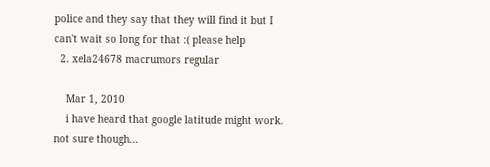police and they say that they will find it but I can't wait so long for that :( please help
  2. xela24678 macrumors regular

    Mar 1, 2010
    i have heard that google latitude might work. not sure though...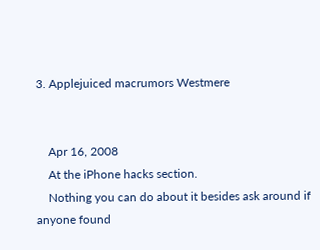3. Applejuiced macrumors Westmere


    Apr 16, 2008
    At the iPhone hacks section.
    Nothing you can do about it besides ask around if anyone found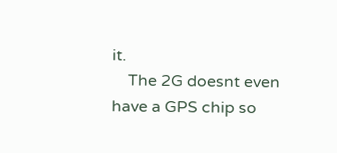it.
    The 2G doesnt even have a GPS chip so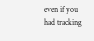even if you had tracking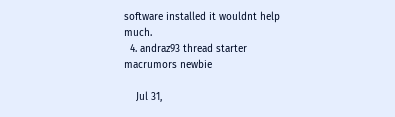software installed it wouldnt help much.
  4. andraz93 thread starter macrumors newbie

    Jul 31,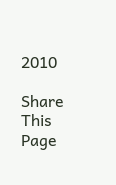2010

Share This Page